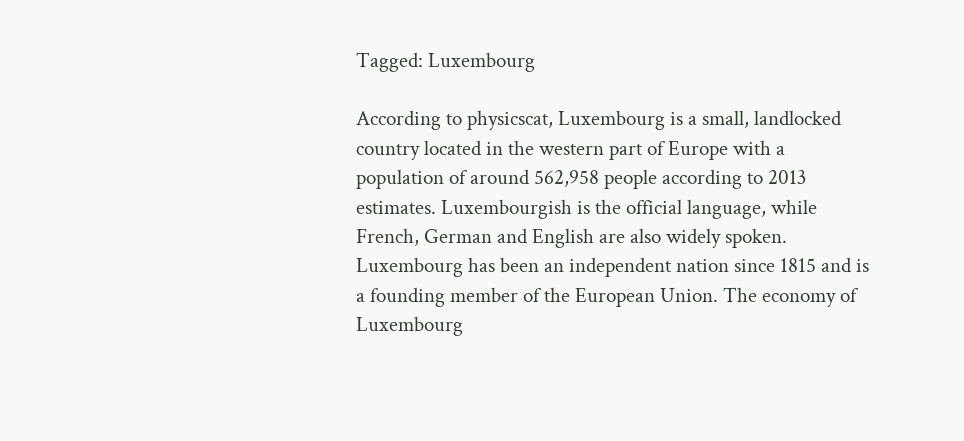Tagged: Luxembourg

According to physicscat, Luxembourg is a small, landlocked country located in the western part of Europe with a population of around 562,958 people according to 2013 estimates. Luxembourgish is the official language, while French, German and English are also widely spoken. Luxembourg has been an independent nation since 1815 and is a founding member of the European Union. The economy of Luxembourg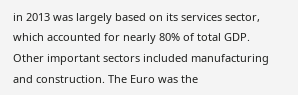in 2013 was largely based on its services sector, which accounted for nearly 80% of total GDP. Other important sectors included manufacturing and construction. The Euro was the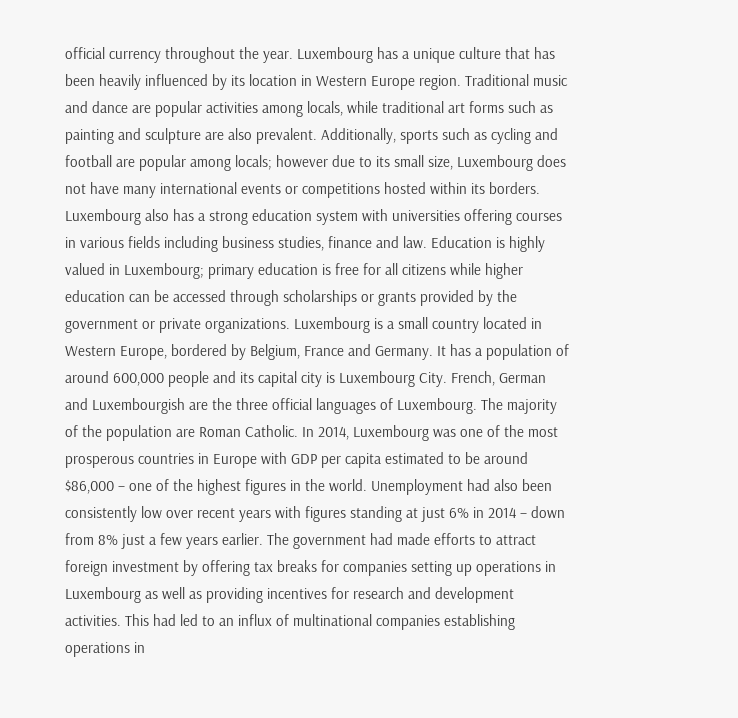official currency throughout the year. Luxembourg has a unique culture that has been heavily influenced by its location in Western Europe region. Traditional music and dance are popular activities among locals, while traditional art forms such as painting and sculpture are also prevalent. Additionally, sports such as cycling and football are popular among locals; however due to its small size, Luxembourg does not have many international events or competitions hosted within its borders. Luxembourg also has a strong education system with universities offering courses in various fields including business studies, finance and law. Education is highly valued in Luxembourg; primary education is free for all citizens while higher education can be accessed through scholarships or grants provided by the government or private organizations. Luxembourg is a small country located in Western Europe, bordered by Belgium, France and Germany. It has a population of around 600,000 people and its capital city is Luxembourg City. French, German and Luxembourgish are the three official languages of Luxembourg. The majority of the population are Roman Catholic. In 2014, Luxembourg was one of the most prosperous countries in Europe with GDP per capita estimated to be around $86,000 – one of the highest figures in the world. Unemployment had also been consistently low over recent years with figures standing at just 6% in 2014 – down from 8% just a few years earlier. The government had made efforts to attract foreign investment by offering tax breaks for companies setting up operations in Luxembourg as well as providing incentives for research and development activities. This had led to an influx of multinational companies establishing operations in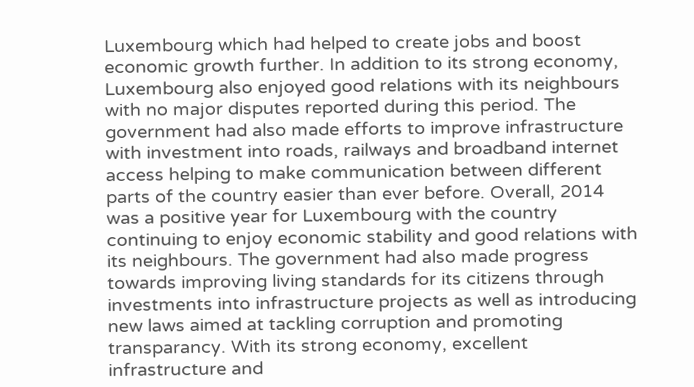Luxembourg which had helped to create jobs and boost economic growth further. In addition to its strong economy, Luxembourg also enjoyed good relations with its neighbours with no major disputes reported during this period. The government had also made efforts to improve infrastructure with investment into roads, railways and broadband internet access helping to make communication between different parts of the country easier than ever before. Overall, 2014 was a positive year for Luxembourg with the country continuing to enjoy economic stability and good relations with its neighbours. The government had also made progress towards improving living standards for its citizens through investments into infrastructure projects as well as introducing new laws aimed at tackling corruption and promoting transparancy. With its strong economy, excellent infrastructure and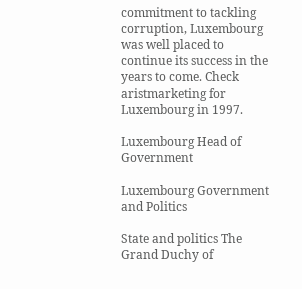commitment to tackling corruption, Luxembourg was well placed to continue its success in the years to come. Check aristmarketing for Luxembourg in 1997.

Luxembourg Head of Government

Luxembourg Government and Politics

State and politics The Grand Duchy of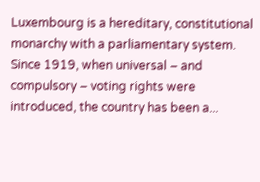Luxembourg is a hereditary, constitutional monarchy with a parliamentary system. Since 1919, when universal – and compulsory – voting rights were introduced, the country has been a...